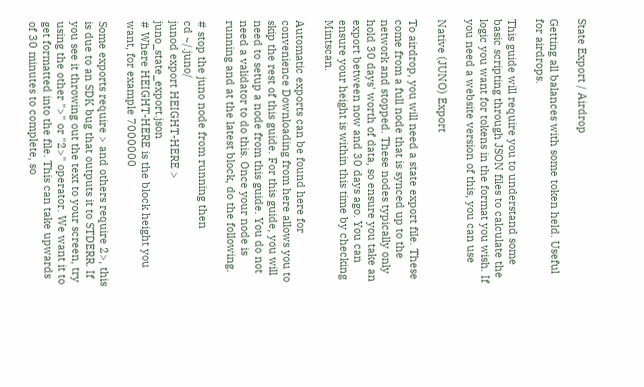State Export / Airdrop

Getting all balances with some token held. Useful for airdrops.

This guide will require you to understand some basic scripting through JSON files to calculate the logic you want for tokens in the format you wish. If you need a website version of this, you can use

Native (JUNO) Export

To airdrop, you will need a state export file. These come from a full node that is synced up to the network and stopped. These nodes typically only hold 30 days' worth of data, so ensure you take an export between now and 30 days ago. You can ensure your height is within this time by checking Mintscan.

Automatic exports can be found here for convenience Downloading from here allows you to skip the rest of this guide. For this guide, you will need to setup a node from this guide. You do not need a validator to do this. Once your node is running and at the latest block, do the following.

# stop the juno node from running then
cd ~/.juno/
junod export HEIGHT-HERE > juno_state_export.json
# Where HEIGHT-HERE is the block height you want, for example 7000000

Some exports require > and others require 2>, this is due to an SDK bug that outputs it to STDERR. If you see it throwing out the text to your screen, try using the other ">" or "2>" operator. We want it to get formatted into the file. This can take upwards of 30 minutes to complete, so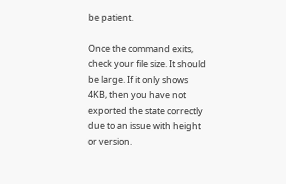be patient.

Once the command exits, check your file size. It should be large. If it only shows 4KB, then you have not exported the state correctly due to an issue with height or version.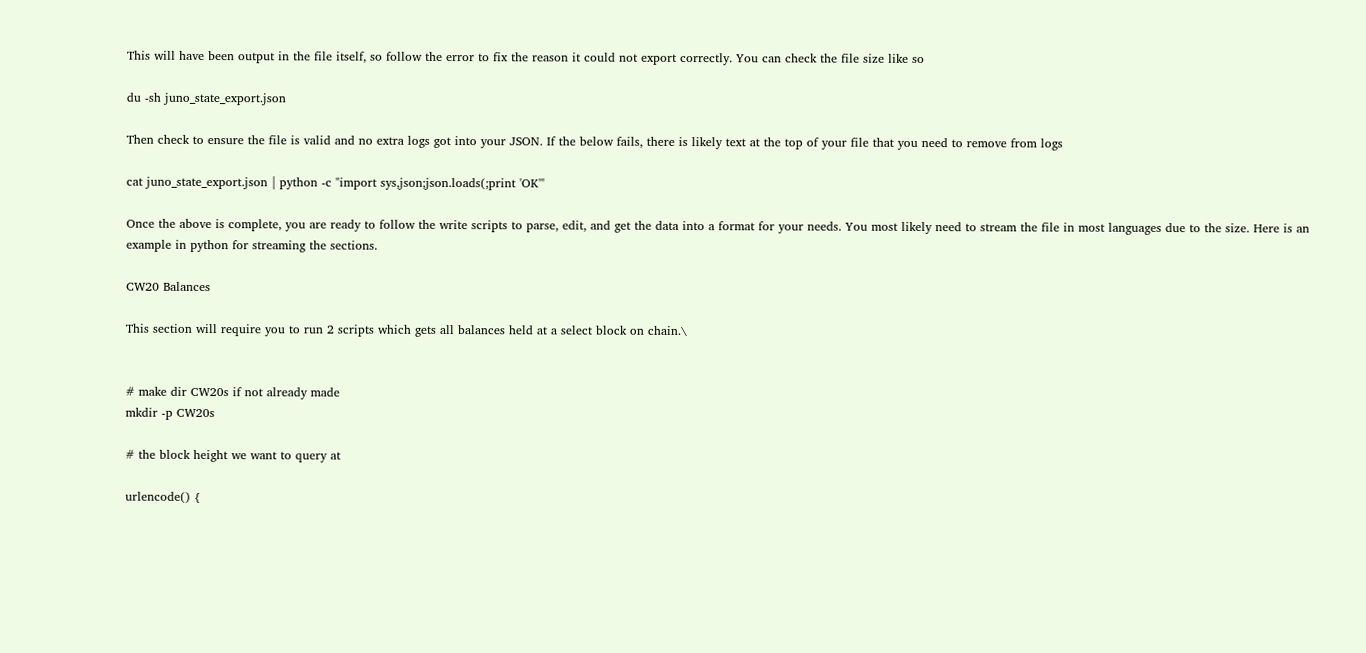This will have been output in the file itself, so follow the error to fix the reason it could not export correctly. You can check the file size like so

du -sh juno_state_export.json

Then check to ensure the file is valid and no extra logs got into your JSON. If the below fails, there is likely text at the top of your file that you need to remove from logs

cat juno_state_export.json | python -c "import sys,json;json.loads(;print 'OK'"

Once the above is complete, you are ready to follow the write scripts to parse, edit, and get the data into a format for your needs. You most likely need to stream the file in most languages due to the size. Here is an example in python for streaming the sections.

CW20 Balances

This section will require you to run 2 scripts which gets all balances held at a select block on chain.\


# make dir CW20s if not already made
mkdir -p CW20s

# the block height we want to query at

urlencode() {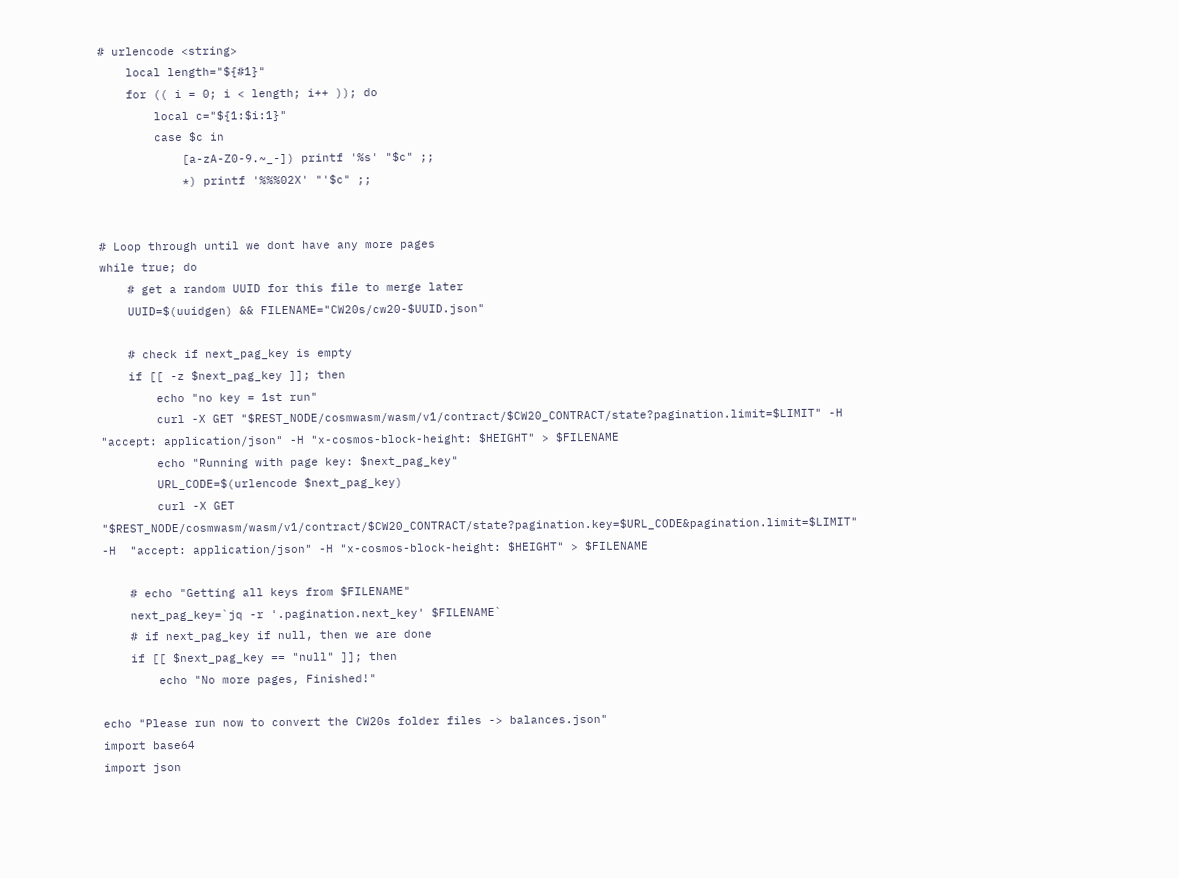# urlencode <string>
    local length="${#1}"
    for (( i = 0; i < length; i++ )); do
        local c="${1:$i:1}"
        case $c in
            [a-zA-Z0-9.~_-]) printf '%s' "$c" ;;
            *) printf '%%%02X' "'$c" ;;


# Loop through until we dont have any more pages
while true; do
    # get a random UUID for this file to merge later
    UUID=$(uuidgen) && FILENAME="CW20s/cw20-$UUID.json"

    # check if next_pag_key is empty
    if [[ -z $next_pag_key ]]; then
        echo "no key = 1st run"
        curl -X GET "$REST_NODE/cosmwasm/wasm/v1/contract/$CW20_CONTRACT/state?pagination.limit=$LIMIT" -H  "accept: application/json" -H "x-cosmos-block-height: $HEIGHT" > $FILENAME
        echo "Running with page key: $next_pag_key"
        URL_CODE=$(urlencode $next_pag_key)
        curl -X GET "$REST_NODE/cosmwasm/wasm/v1/contract/$CW20_CONTRACT/state?pagination.key=$URL_CODE&pagination.limit=$LIMIT" -H  "accept: application/json" -H "x-cosmos-block-height: $HEIGHT" > $FILENAME

    # echo "Getting all keys from $FILENAME"
    next_pag_key=`jq -r '.pagination.next_key' $FILENAME`
    # if next_pag_key if null, then we are done
    if [[ $next_pag_key == "null" ]]; then
        echo "No more pages, Finished!"

echo "Please run now to convert the CW20s folder files -> balances.json"
import base64
import json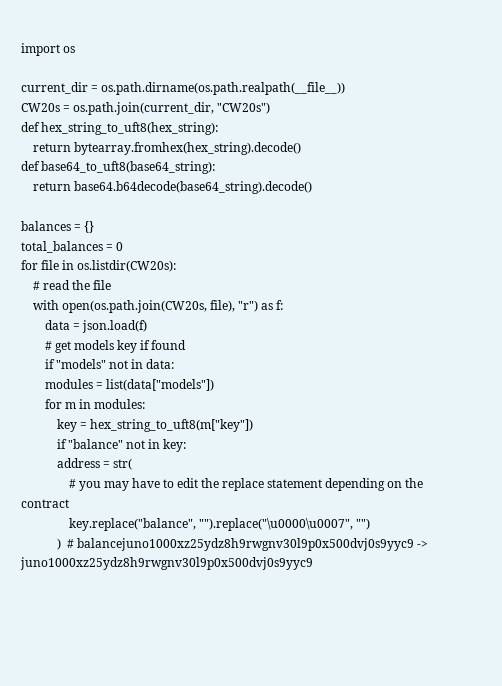import os

current_dir = os.path.dirname(os.path.realpath(__file__))
CW20s = os.path.join(current_dir, "CW20s")
def hex_string_to_uft8(hex_string):
    return bytearray.fromhex(hex_string).decode()
def base64_to_uft8(base64_string):
    return base64.b64decode(base64_string).decode()

balances = {}
total_balances = 0
for file in os.listdir(CW20s):
    # read the file
    with open(os.path.join(CW20s, file), "r") as f:
        data = json.load(f)
        # get models key if found
        if "models" not in data:
        modules = list(data["models"])
        for m in modules:
            key = hex_string_to_uft8(m["key"])
            if "balance" not in key:
            address = str(
                # you may have to edit the replace statement depending on the contract
                key.replace("balance", "").replace("\u0000\u0007", "")
            )  # balancejuno1000xz25ydz8h9rwgnv30l9p0x500dvj0s9yyc9 -> juno1000xz25ydz8h9rwgnv30l9p0x500dvj0s9yyc9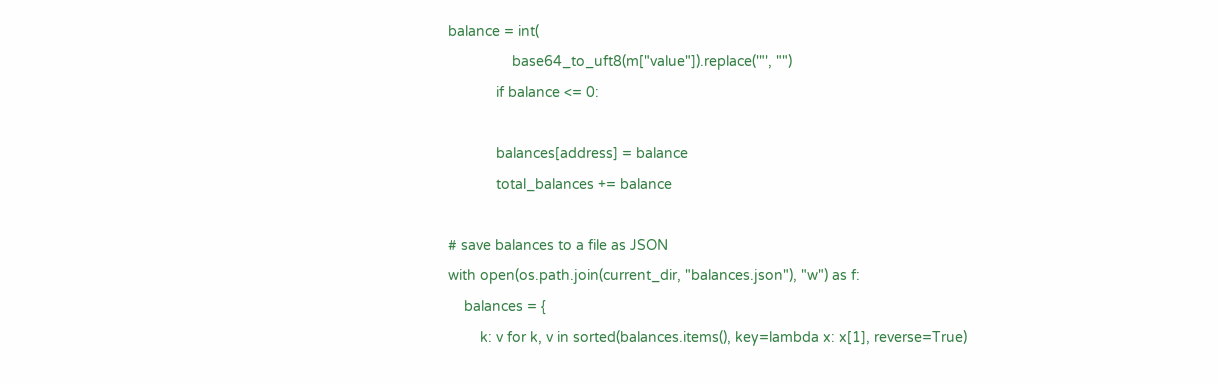balance = int(
                base64_to_uft8(m["value"]).replace('"', "")
            if balance <= 0:

            balances[address] = balance
            total_balances += balance

# save balances to a file as JSON
with open(os.path.join(current_dir, "balances.json"), "w") as f:
    balances = {
        k: v for k, v in sorted(balances.items(), key=lambda x: x[1], reverse=True)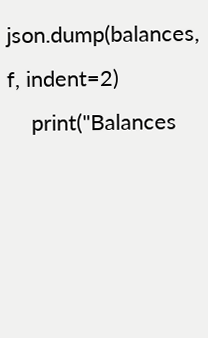json.dump(balances, f, indent=2)
    print("Balances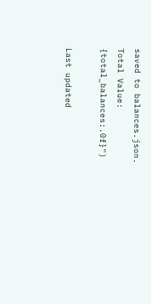saved to balances.json. Total Value: {total_balances:.0f}")

Last updated